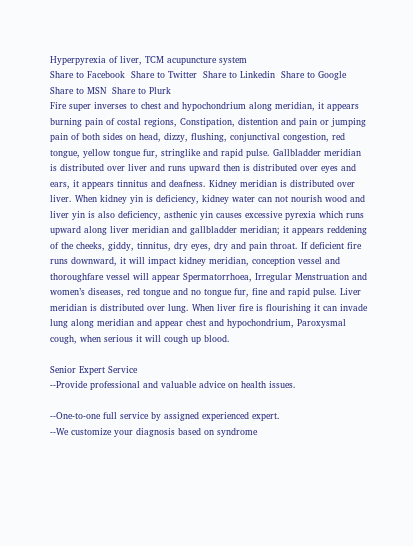Hyperpyrexia of liver, TCM acupuncture system
Share to Facebook  Share to Twitter  Share to Linkedin  Share to Google  Share to MSN  Share to Plurk
Fire super inverses to chest and hypochondrium along meridian, it appears burning pain of costal regions, Constipation, distention and pain or jumping pain of both sides on head, dizzy, flushing, conjunctival congestion, red tongue, yellow tongue fur, stringlike and rapid pulse. Gallbladder meridian is distributed over liver and runs upward then is distributed over eyes and ears, it appears tinnitus and deafness. Kidney meridian is distributed over liver. When kidney yin is deficiency, kidney water can not nourish wood and liver yin is also deficiency, asthenic yin causes excessive pyrexia which runs upward along liver meridian and gallbladder meridian; it appears reddening of the cheeks, giddy, tinnitus, dry eyes, dry and pain throat. If deficient fire runs downward, it will impact kidney meridian, conception vessel and thoroughfare vessel will appear Spermatorrhoea, Irregular Menstruation and women’s diseases, red tongue and no tongue fur, fine and rapid pulse. Liver meridian is distributed over lung. When liver fire is flourishing it can invade lung along meridian and appear chest and hypochondrium, Paroxysmal cough, when serious it will cough up blood.

Senior Expert Service
--Provide professional and valuable advice on health issues.

--One-to-one full service by assigned experienced expert.
--We customize your diagnosis based on syndrome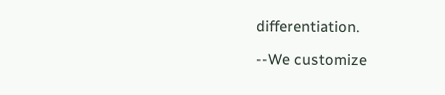differentiation.

--We customize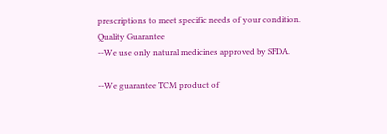prescriptions to meet specific needs of your condition.
Quality Guarantee
--We use only natural medicines approved by SFDA.

--We guarantee TCM product of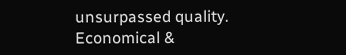unsurpassed quality.
Economical &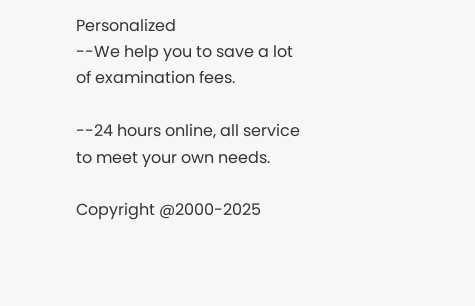Personalized
--We help you to save a lot of examination fees.

--24 hours online, all service to meet your own needs.

Copyright @2000-2025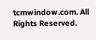tcmwindow.com. All Rights Reserved.